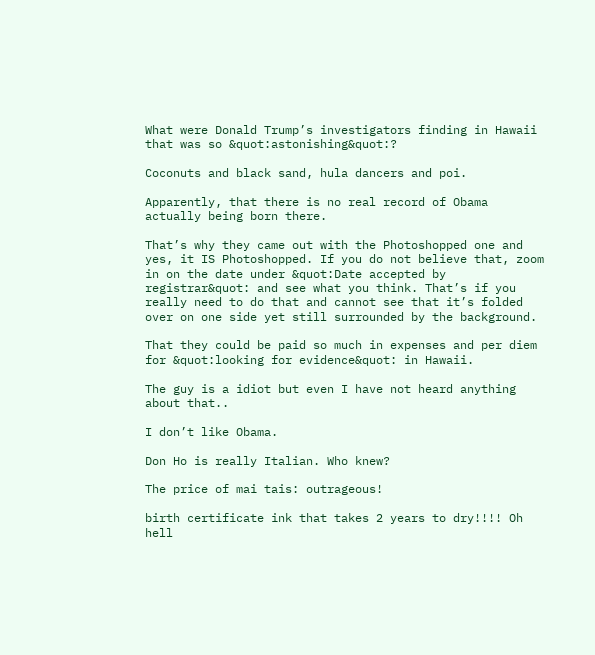What were Donald Trump’s investigators finding in Hawaii that was so &quot:astonishing&quot:?

Coconuts and black sand, hula dancers and poi.

Apparently, that there is no real record of Obama actually being born there.

That’s why they came out with the Photoshopped one and yes, it IS Photoshopped. If you do not believe that, zoom in on the date under &quot:Date accepted by registrar&quot: and see what you think. That’s if you really need to do that and cannot see that it’s folded over on one side yet still surrounded by the background.

That they could be paid so much in expenses and per diem for &quot:looking for evidence&quot: in Hawaii.

The guy is a idiot but even I have not heard anything about that..

I don’t like Obama.

Don Ho is really Italian. Who knew?

The price of mai tais: outrageous!

birth certificate ink that takes 2 years to dry!!!! Oh hell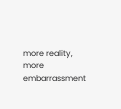more reality, more embarrassment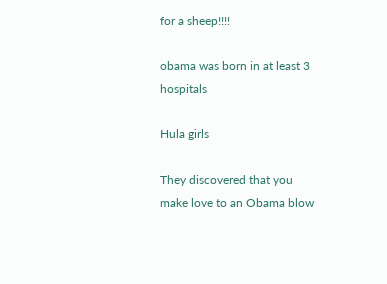for a sheep!!!!

obama was born in at least 3 hospitals

Hula girls

They discovered that you make love to an Obama blow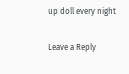up doll every night

Leave a Reply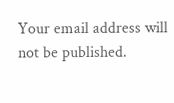Your email address will not be published.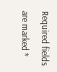Required fields are marked *